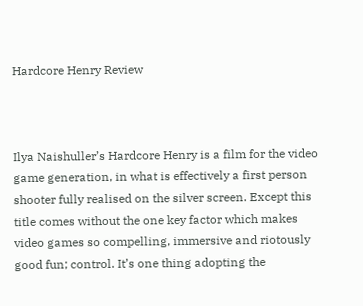Hardcore Henry Review



Ilya Naishuller’s Hardcore Henry is a film for the video game generation, in what is effectively a first person shooter fully realised on the silver screen. Except this title comes without the one key factor which makes video games so compelling, immersive and riotously good fun; control. It’s one thing adopting the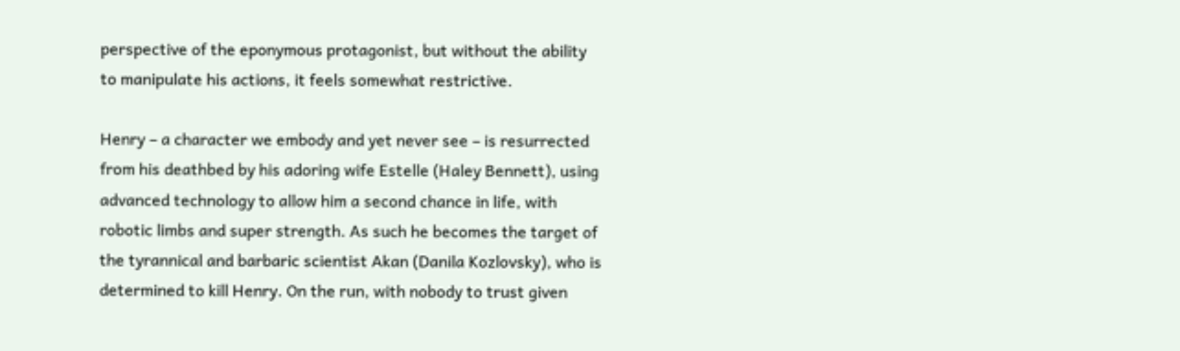perspective of the eponymous protagonist, but without the ability to manipulate his actions, it feels somewhat restrictive.

Henry – a character we embody and yet never see – is resurrected from his deathbed by his adoring wife Estelle (Haley Bennett), using advanced technology to allow him a second chance in life, with robotic limbs and super strength. As such he becomes the target of the tyrannical and barbaric scientist Akan (Danila Kozlovsky), who is determined to kill Henry. On the run, with nobody to trust given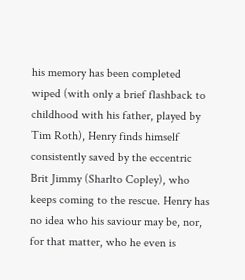his memory has been completed wiped (with only a brief flashback to childhood with his father, played by Tim Roth), Henry finds himself consistently saved by the eccentric Brit Jimmy (Sharlto Copley), who keeps coming to the rescue. Henry has no idea who his saviour may be, nor, for that matter, who he even is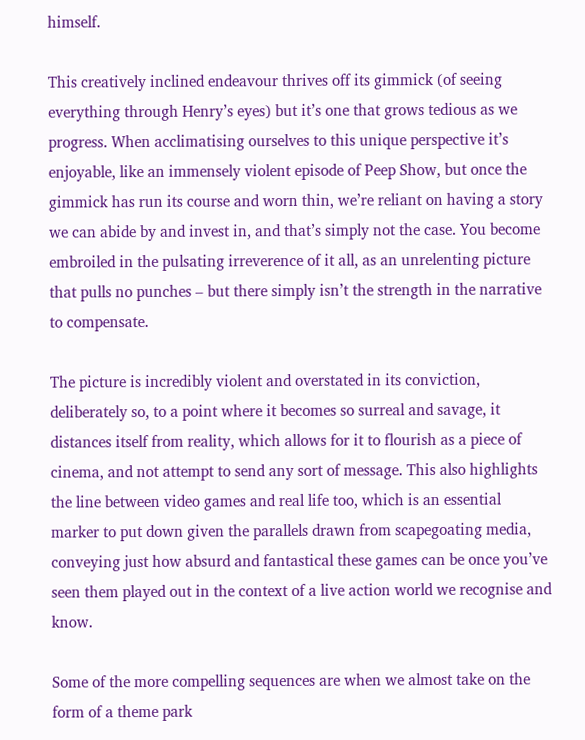himself.

This creatively inclined endeavour thrives off its gimmick (of seeing everything through Henry’s eyes) but it’s one that grows tedious as we progress. When acclimatising ourselves to this unique perspective it’s enjoyable, like an immensely violent episode of Peep Show, but once the gimmick has run its course and worn thin, we’re reliant on having a story we can abide by and invest in, and that’s simply not the case. You become embroiled in the pulsating irreverence of it all, as an unrelenting picture that pulls no punches – but there simply isn’t the strength in the narrative to compensate.

The picture is incredibly violent and overstated in its conviction, deliberately so, to a point where it becomes so surreal and savage, it distances itself from reality, which allows for it to flourish as a piece of cinema, and not attempt to send any sort of message. This also highlights the line between video games and real life too, which is an essential marker to put down given the parallels drawn from scapegoating media, conveying just how absurd and fantastical these games can be once you’ve seen them played out in the context of a live action world we recognise and know.

Some of the more compelling sequences are when we almost take on the form of a theme park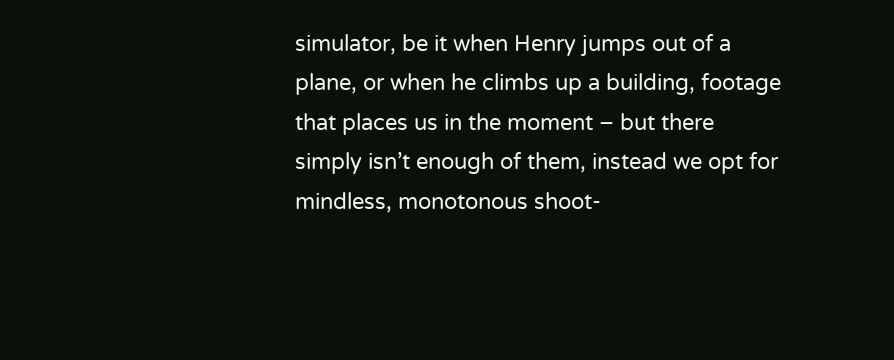simulator, be it when Henry jumps out of a plane, or when he climbs up a building, footage that places us in the moment – but there simply isn’t enough of them, instead we opt for mindless, monotonous shoot-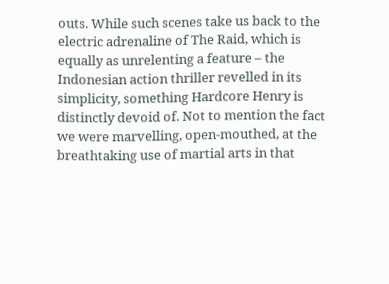outs. While such scenes take us back to the electric adrenaline of The Raid, which is equally as unrelenting a feature – the Indonesian action thriller revelled in its simplicity, something Hardcore Henry is distinctly devoid of. Not to mention the fact we were marvelling, open-mouthed, at the breathtaking use of martial arts in that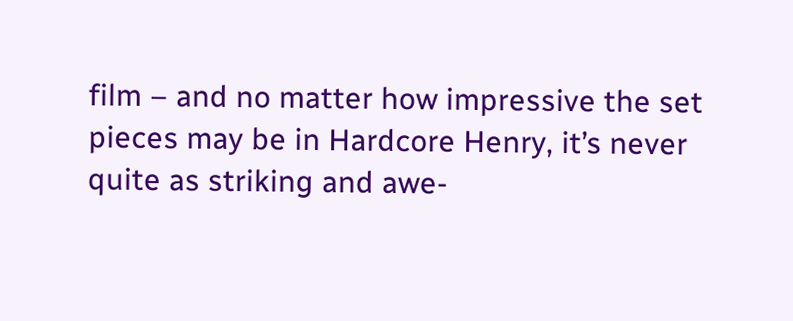film – and no matter how impressive the set pieces may be in Hardcore Henry, it’s never quite as striking and awe-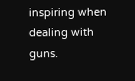inspiring when dealing with guns.